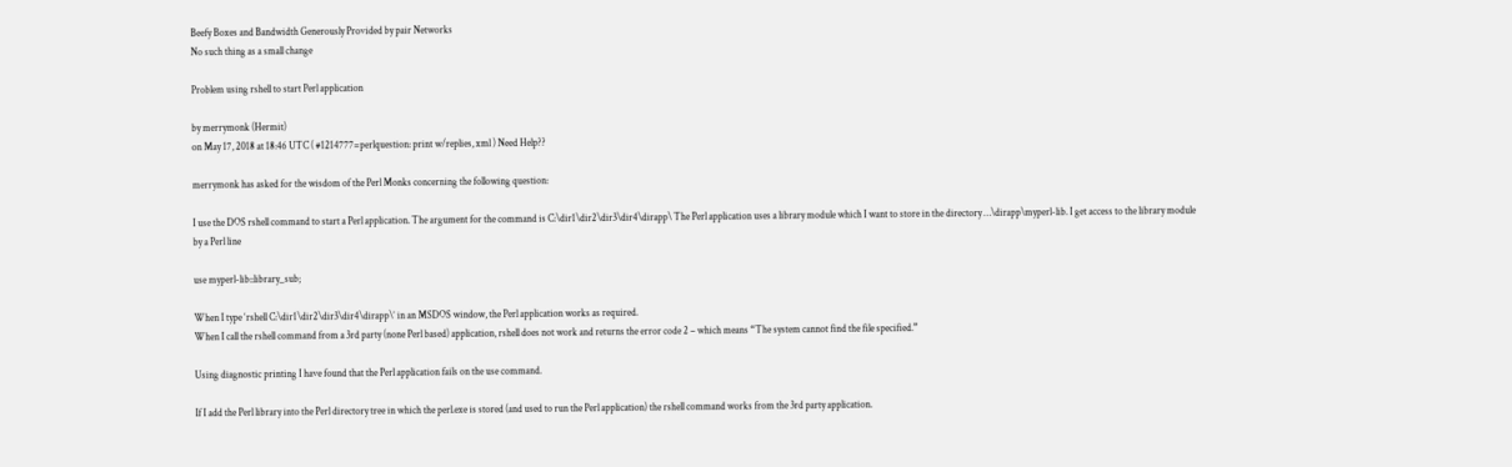Beefy Boxes and Bandwidth Generously Provided by pair Networks
No such thing as a small change

Problem using rshell to start Perl application

by merrymonk (Hermit)
on May 17, 2018 at 18:46 UTC ( #1214777=perlquestion: print w/replies, xml ) Need Help??

merrymonk has asked for the wisdom of the Perl Monks concerning the following question:

I use the DOS rshell command to start a Perl application. The argument for the command is C:\dir1\dir2\dir3\dir4\dirapp\ The Perl application uses a library module which I want to store in the directory …\dirapp\myperl-lib. I get access to the library module by a Perl line

use myperl-lib::library_sub;

When I type ‘rshell C:\dir1\dir2\dir3\dir4\dirapp\’ in an MSDOS window, the Perl application works as required.
When I call the rshell command from a 3rd party (none Perl based) application, rshell does not work and returns the error code 2 – which means “The system cannot find the file specified.”

Using diagnostic printing I have found that the Perl application fails on the use command.

If I add the Perl library into the Perl directory tree in which the perl.exe is stored (and used to run the Perl application) the rshell command works from the 3rd party application.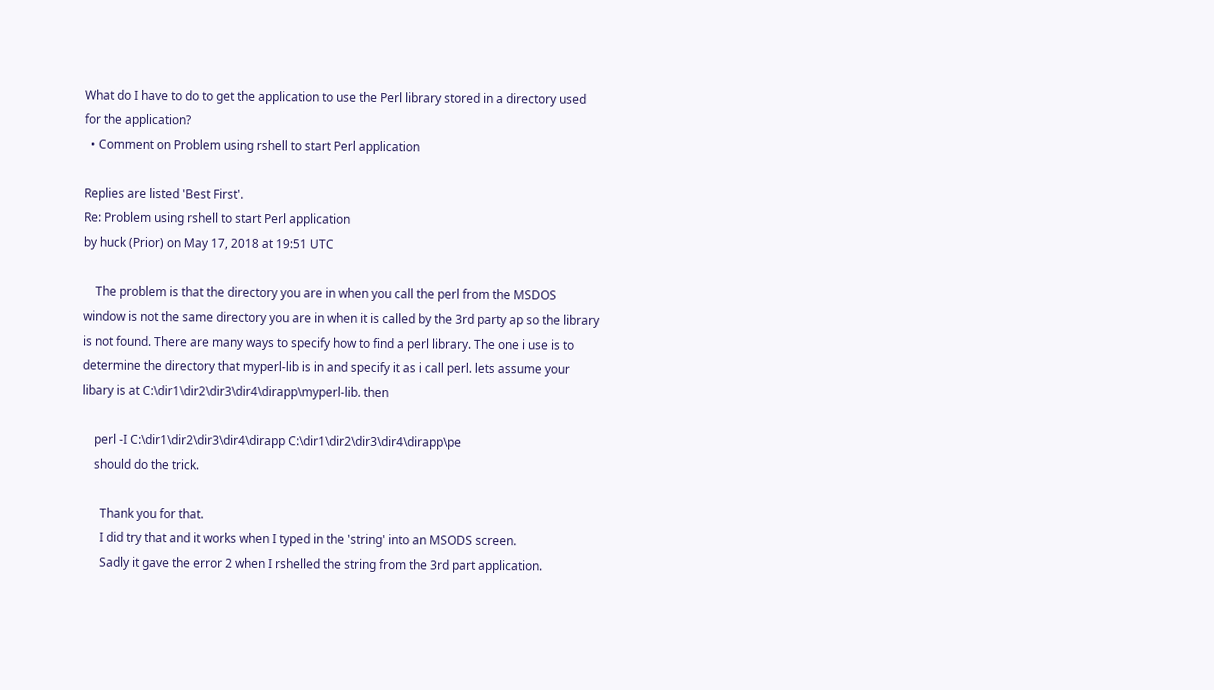What do I have to do to get the application to use the Perl library stored in a directory used for the application?
  • Comment on Problem using rshell to start Perl application

Replies are listed 'Best First'.
Re: Problem using rshell to start Perl application
by huck (Prior) on May 17, 2018 at 19:51 UTC

    The problem is that the directory you are in when you call the perl from the MSDOS window is not the same directory you are in when it is called by the 3rd party ap so the library is not found. There are many ways to specify how to find a perl library. The one i use is to determine the directory that myperl-lib is in and specify it as i call perl. lets assume your libary is at C:\dir1\dir2\dir3\dir4\dirapp\myperl-lib. then

    perl -I C:\dir1\dir2\dir3\dir4\dirapp C:\dir1\dir2\dir3\dir4\dirapp\pe
    should do the trick.

      Thank you for that.
      I did try that and it works when I typed in the 'string' into an MSODS screen.
      Sadly it gave the error 2 when I rshelled the string from the 3rd part application.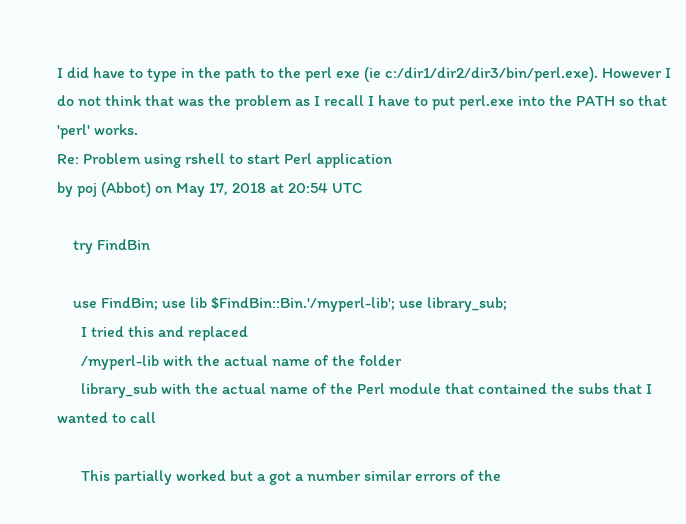I did have to type in the path to the perl exe (ie c:/dir1/dir2/dir3/bin/perl.exe). However I do not think that was the problem as I recall I have to put perl.exe into the PATH so that 'perl' works.
Re: Problem using rshell to start Perl application
by poj (Abbot) on May 17, 2018 at 20:54 UTC

    try FindBin

    use FindBin; use lib $FindBin::Bin.'/myperl-lib'; use library_sub;
      I tried this and replaced
      /myperl-lib with the actual name of the folder
      library_sub with the actual name of the Perl module that contained the subs that I wanted to call

      This partially worked but a got a number similar errors of the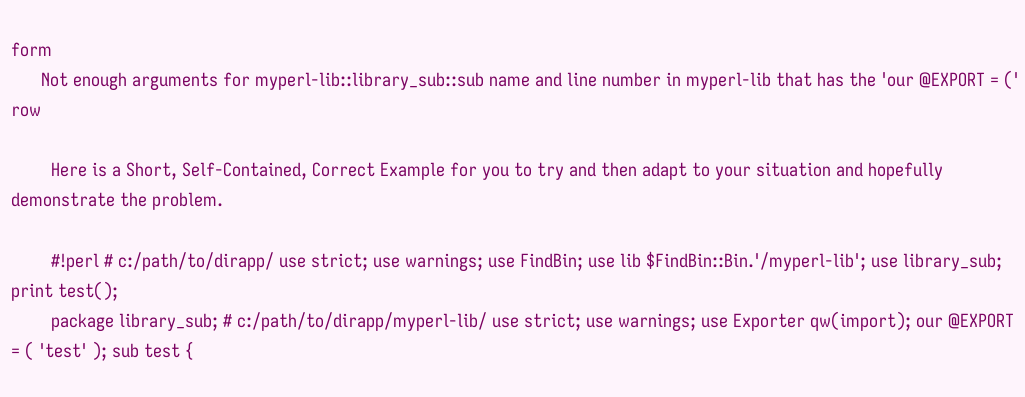form
      Not enough arguments for myperl-lib::library_sub::sub name and line number in myperl-lib that has the 'our @EXPORT = (' row

        Here is a Short, Self-Contained, Correct Example for you to try and then adapt to your situation and hopefully demonstrate the problem.

        #!perl # c:/path/to/dirapp/ use strict; use warnings; use FindBin; use lib $FindBin::Bin.'/myperl-lib'; use library_sub; print test();
        package library_sub; # c:/path/to/dirapp/myperl-lib/ use strict; use warnings; use Exporter qw(import); our @EXPORT = ( 'test' ); sub test {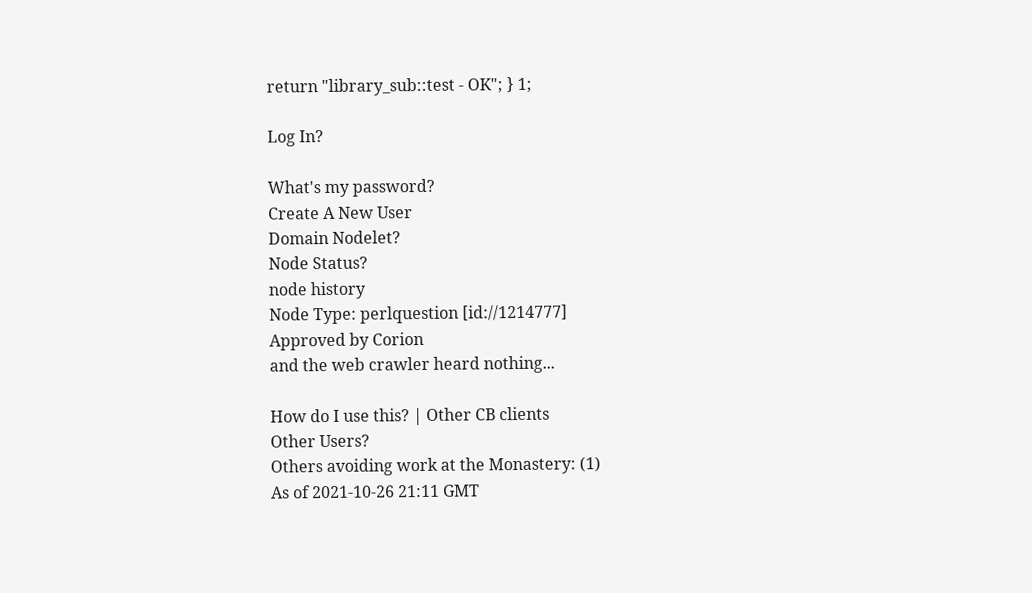return "library_sub::test - OK"; } 1;

Log In?

What's my password?
Create A New User
Domain Nodelet?
Node Status?
node history
Node Type: perlquestion [id://1214777]
Approved by Corion
and the web crawler heard nothing...

How do I use this? | Other CB clients
Other Users?
Others avoiding work at the Monastery: (1)
As of 2021-10-26 21:11 GMT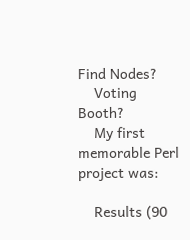Find Nodes?
    Voting Booth?
    My first memorable Perl project was:

    Results (90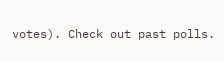votes). Check out past polls.